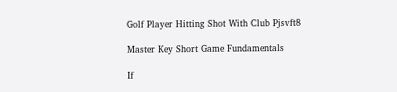Golf Player Hitting Shot With Club Pjsvft8

Master Key Short Game Fundamentals

If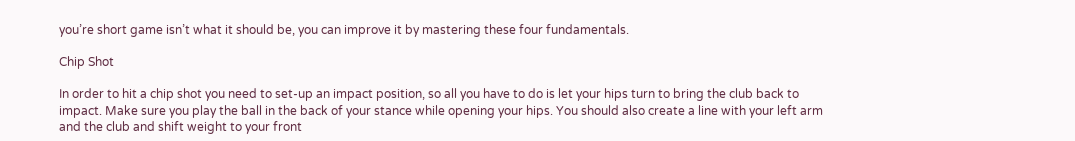you’re short game isn’t what it should be, you can improve it by mastering these four fundamentals.

Chip Shot

In order to hit a chip shot you need to set-up an impact position, so all you have to do is let your hips turn to bring the club back to impact. Make sure you play the ball in the back of your stance while opening your hips. You should also create a line with your left arm and the club and shift weight to your front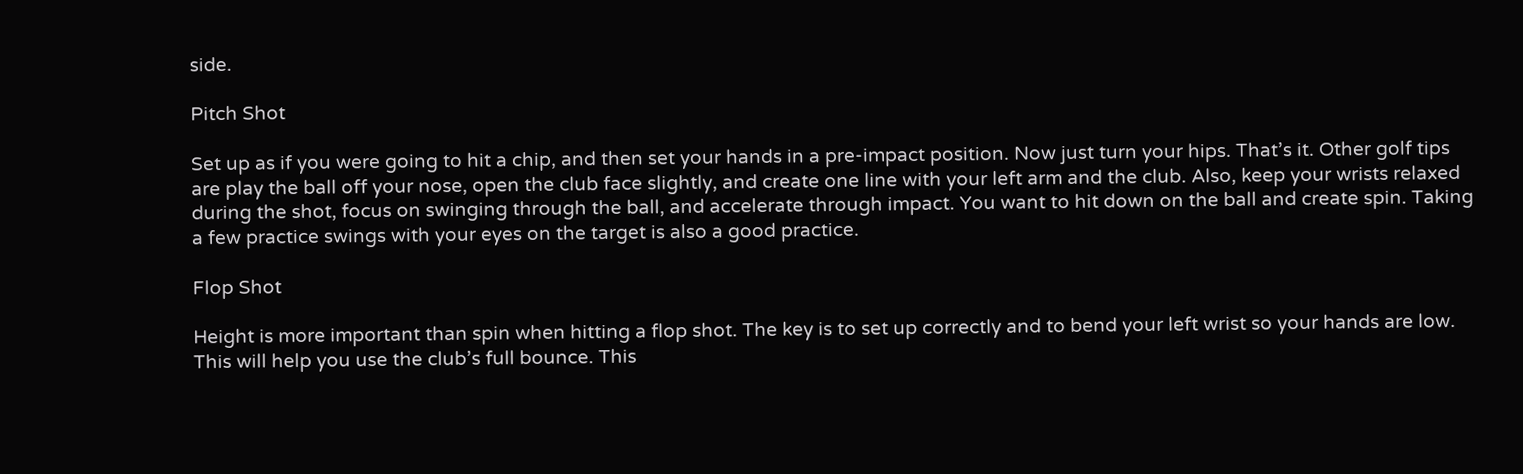side.

Pitch Shot

Set up as if you were going to hit a chip, and then set your hands in a pre-impact position. Now just turn your hips. That’s it. Other golf tips are play the ball off your nose, open the club face slightly, and create one line with your left arm and the club. Also, keep your wrists relaxed during the shot, focus on swinging through the ball, and accelerate through impact. You want to hit down on the ball and create spin. Taking a few practice swings with your eyes on the target is also a good practice.

Flop Shot

Height is more important than spin when hitting a flop shot. The key is to set up correctly and to bend your left wrist so your hands are low. This will help you use the club’s full bounce. This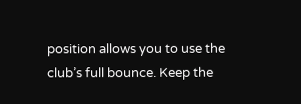position allows you to use the club’s full bounce. Keep the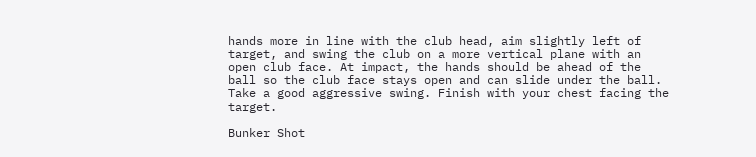hands more in line with the club head, aim slightly left of target, and swing the club on a more vertical plane with an open club face. At impact, the hands should be ahead of the ball so the club face stays open and can slide under the ball. Take a good aggressive swing. Finish with your chest facing the target.

Bunker Shot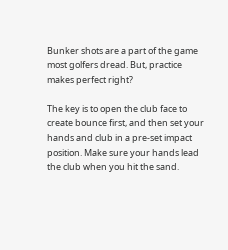Bunker shots are a part of the game most golfers dread. But, practice makes perfect right?

The key is to open the club face to create bounce first, and then set your hands and club in a pre-set impact position. Make sure your hands lead the club when you hit the sand.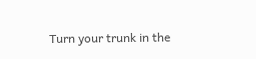Turn your trunk in the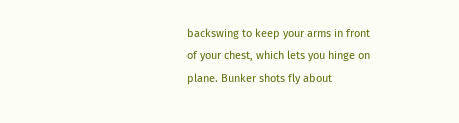backswing to keep your arms in front of your chest, which lets you hinge on plane. Bunker shots fly about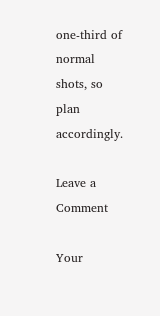one-third of normal shots, so plan accordingly.

Leave a Comment

Your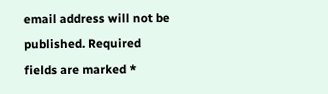email address will not be published. Required fields are marked *